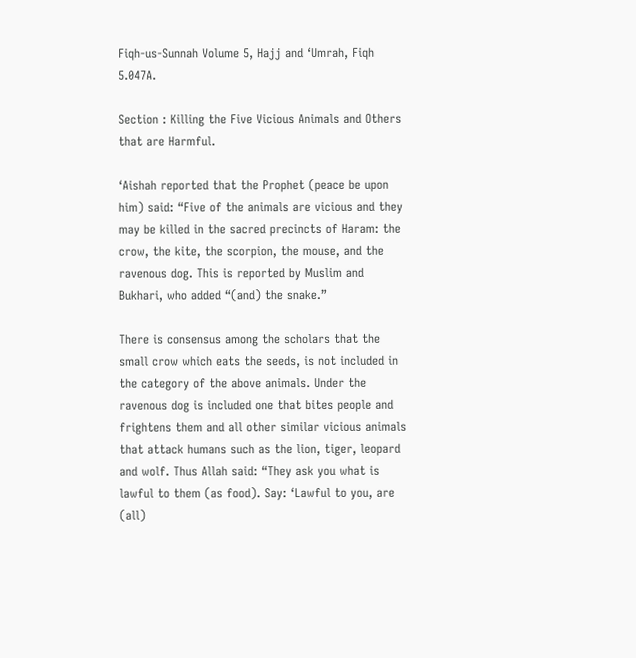Fiqh-us-Sunnah Volume 5, Hajj and ‘Umrah, Fiqh 5.047A.

Section : Killing the Five Vicious Animals and Others that are Harmful.

‘Aishah reported that the Prophet (peace be upon him) said: “Five of the animals are vicious and they may be killed in the sacred precincts of Haram: the crow, the kite, the scorpion, the mouse, and the ravenous dog. This is reported by Muslim and Bukhari, who added “(and) the snake.”

There is consensus among the scholars that the small crow which eats the seeds, is not included in the category of the above animals. Under the ravenous dog is included one that bites people and frightens them and all other similar vicious animals that attack humans such as the lion, tiger, leopard and wolf. Thus Allah said: “They ask you what is lawful to them (as food). Say: ‘Lawful to you, are (all)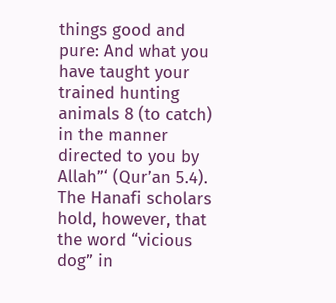things good and pure: And what you have taught your trained hunting animals 8 (to catch) in the manner directed to you by Allah”‘ (Qur’an 5.4). The Hanafi scholars hold, however, that the word “vicious dog” in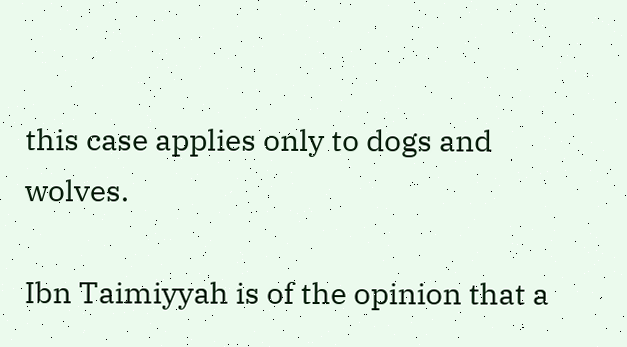this case applies only to dogs and wolves.

Ibn Taimiyyah is of the opinion that a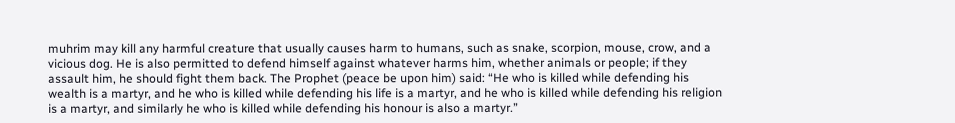muhrim may kill any harmful creature that usually causes harm to humans, such as snake, scorpion, mouse, crow, and a vicious dog. He is also permitted to defend himself against whatever harms him, whether animals or people; if they assault him, he should fight them back. The Prophet (peace be upon him) said: “He who is killed while defending his wealth is a martyr, and he who is killed while defending his life is a martyr, and he who is killed while defending his religion is a martyr, and similarly he who is killed while defending his honour is also a martyr.”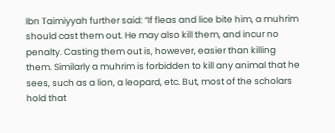Ibn Taimiyyah further said: “If fleas and lice bite him, a muhrim should cast them out. He may also kill them, and incur no penalty. Casting them out is, however, easier than killing them. Similarly a muhrim is forbidden to kill any animal that he sees, such as a lion, a leopard, etc. But, most of the scholars hold that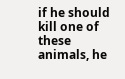if he should kill one of these animals, he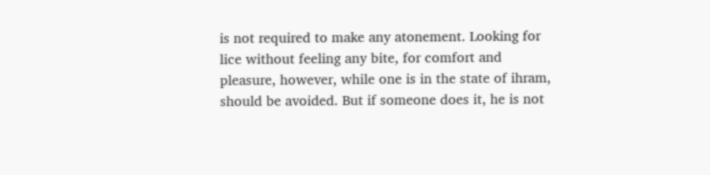is not required to make any atonement. Looking for lice without feeling any bite, for comfort and pleasure, however, while one is in the state of ihram, should be avoided. But if someone does it, he is not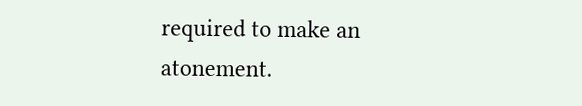required to make an atonement.